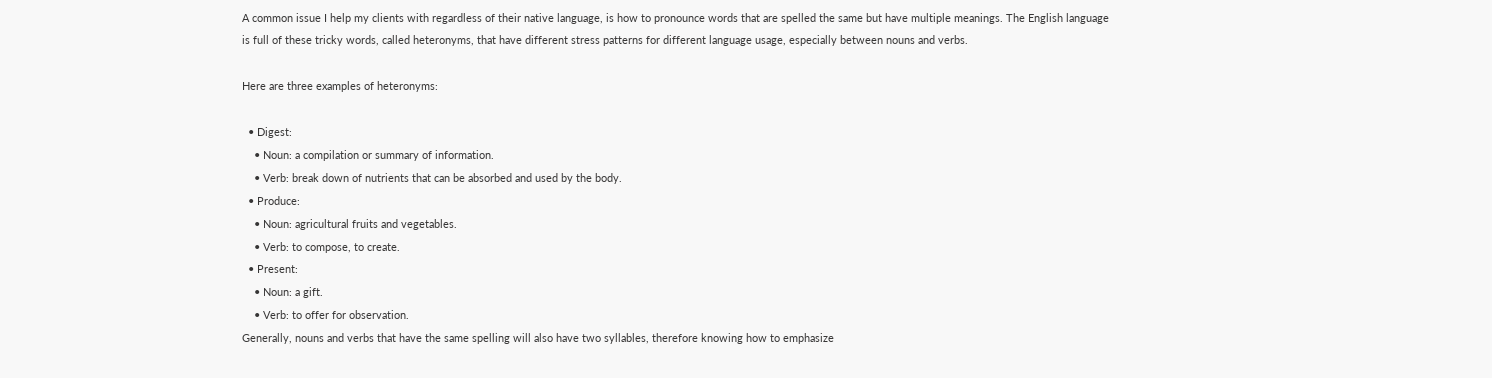A common issue I help my clients with regardless of their native language, is how to pronounce words that are spelled the same but have multiple meanings. The English language is full of these tricky words, called heteronyms, that have different stress patterns for different language usage, especially between nouns and verbs.

Here are three examples of heteronyms:

  • Digest:
    • Noun: a compilation or summary of information.
    • Verb: break down of nutrients that can be absorbed and used by the body.
  • Produce:
    • Noun: agricultural fruits and vegetables.
    • Verb: to compose, to create.
  • Present:
    • Noun: a gift.
    • Verb: to offer for observation.
Generally, nouns and verbs that have the same spelling will also have two syllables, therefore knowing how to emphasize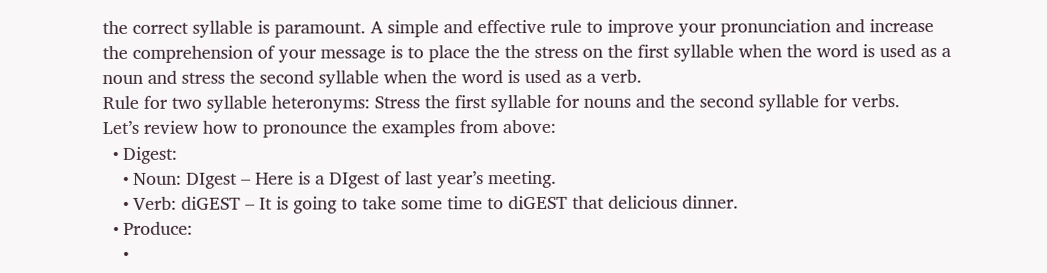the correct syllable is paramount. A simple and effective rule to improve your pronunciation and increase the comprehension of your message is to place the the stress on the first syllable when the word is used as a noun and stress the second syllable when the word is used as a verb.
Rule for two syllable heteronyms: Stress the first syllable for nouns and the second syllable for verbs.
Let’s review how to pronounce the examples from above:
  • Digest:
    • Noun: DIgest – Here is a DIgest of last year’s meeting.
    • Verb: diGEST – It is going to take some time to diGEST that delicious dinner.
  • Produce:
    •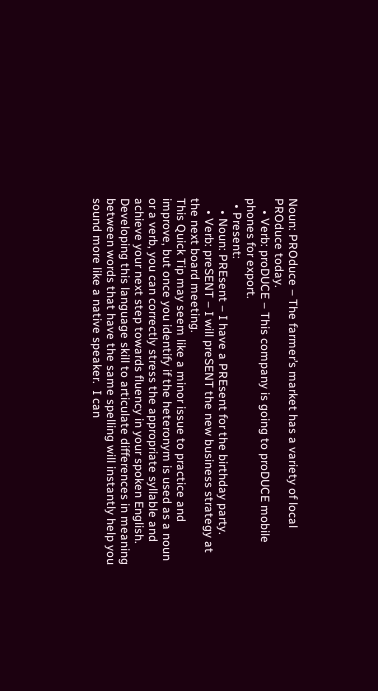Noun: PROduce – The farmer’s market has a variety of local PROduce today.
    • Verb: proDUCE – This company is going to proDUCE mobile phones for export.
  • Present:
    • Noun: PREsent – I have a PREsent for the birthday party.
    • Verb: preSENT – I will preSENT the new business strategy at the next board meeting.
This Quick Tip may seem like a minor issue to practice and improve, but once you identify if the heteronym is used as a noun or a verb, you can correctly stress the appropriate syllable and achieve your next step towards fluency in your spoken English. Developing this language skill to articulate differences in meaning between words that have the same spelling will instantly help you sound more like a native speaker.  I can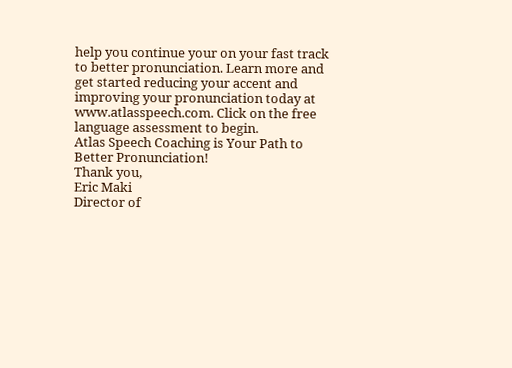help you continue your on your fast track to better pronunciation. Learn more and get started reducing your accent and improving your pronunciation today at www.atlasspeech.com. Click on the free language assessment to begin.
Atlas Speech Coaching is Your Path to Better Pronunciation!
Thank you,
Eric Maki
Director of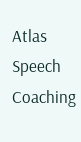Atlas Speech Coaching